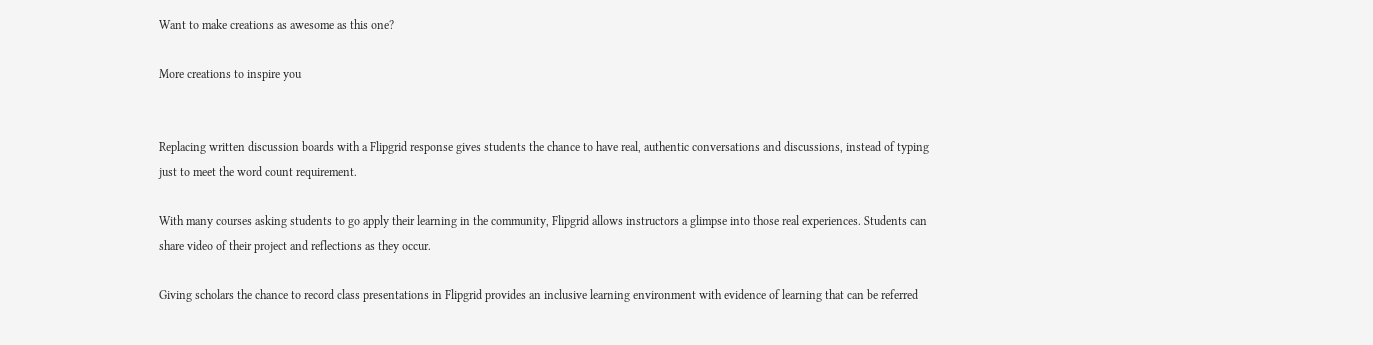Want to make creations as awesome as this one?

More creations to inspire you


Replacing written discussion boards with a Flipgrid response gives students the chance to have real, authentic conversations and discussions, instead of typing just to meet the word count requirement.

With many courses asking students to go apply their learning in the community, Flipgrid allows instructors a glimpse into those real experiences. Students can share video of their project and reflections as they occur.

Giving scholars the chance to record class presentations in Flipgrid provides an inclusive learning environment with evidence of learning that can be referred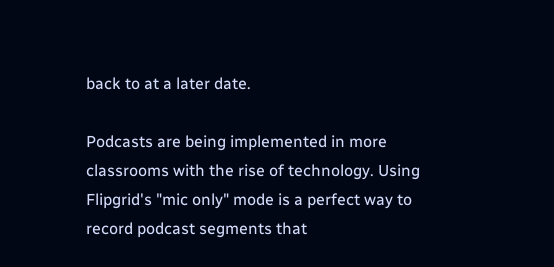back to at a later date.

Podcasts are being implemented in more classrooms with the rise of technology. Using Flipgrid's "mic only" mode is a perfect way to record podcast segments that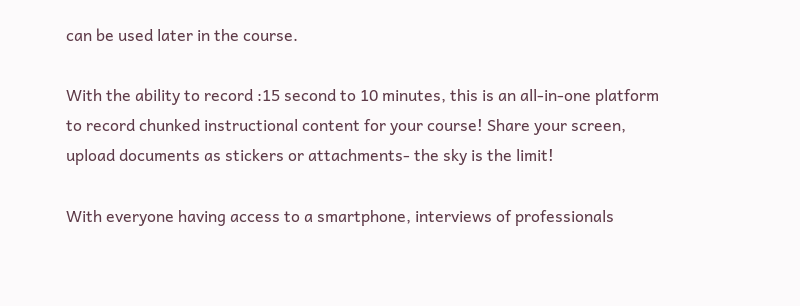can be used later in the course.

With the ability to record :15 second to 10 minutes, this is an all-in-one platform to record chunked instructional content for your course! Share your screen, upload documents as stickers or attachments- the sky is the limit!

With everyone having access to a smartphone, interviews of professionals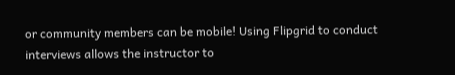or community members can be mobile! Using Flipgrid to conduct interviews allows the instructor to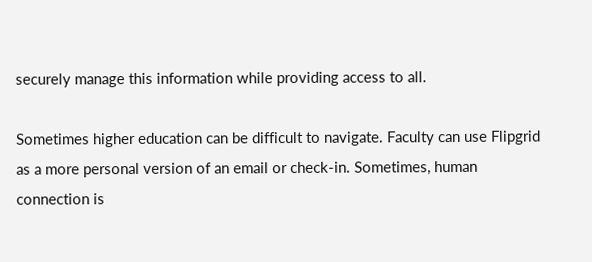securely manage this information while providing access to all.

Sometimes higher education can be difficult to navigate. Faculty can use Flipgrid as a more personal version of an email or check-in. Sometimes, human connection is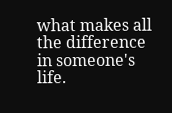what makes all the difference in someone's life.